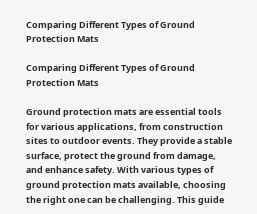Comparing Different Types of Ground Protection Mats

Comparing Different Types of Ground Protection Mats

Ground protection mats are essential tools for various applications, from construction sites to outdoor events. They provide a stable surface, protect the ground from damage, and enhance safety. With various types of ground protection mats available, choosing the right one can be challenging. This guide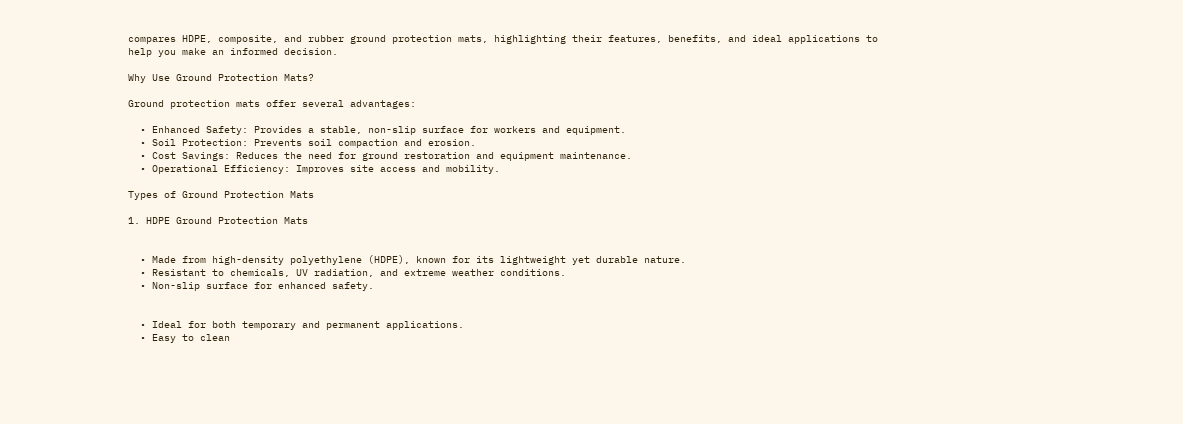compares HDPE, composite, and rubber ground protection mats, highlighting their features, benefits, and ideal applications to help you make an informed decision.

Why Use Ground Protection Mats?

Ground protection mats offer several advantages:

  • Enhanced Safety: Provides a stable, non-slip surface for workers and equipment.
  • Soil Protection: Prevents soil compaction and erosion.
  • Cost Savings: Reduces the need for ground restoration and equipment maintenance.
  • Operational Efficiency: Improves site access and mobility.

Types of Ground Protection Mats

1. HDPE Ground Protection Mats


  • Made from high-density polyethylene (HDPE), known for its lightweight yet durable nature.
  • Resistant to chemicals, UV radiation, and extreme weather conditions.
  • Non-slip surface for enhanced safety.


  • Ideal for both temporary and permanent applications.
  • Easy to clean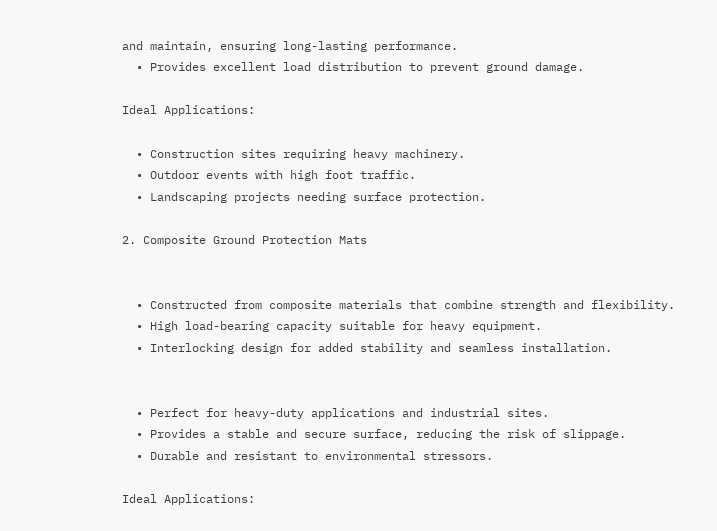and maintain, ensuring long-lasting performance.
  • Provides excellent load distribution to prevent ground damage.

Ideal Applications:

  • Construction sites requiring heavy machinery.
  • Outdoor events with high foot traffic.
  • Landscaping projects needing surface protection.

2. Composite Ground Protection Mats


  • Constructed from composite materials that combine strength and flexibility.
  • High load-bearing capacity suitable for heavy equipment.
  • Interlocking design for added stability and seamless installation.


  • Perfect for heavy-duty applications and industrial sites.
  • Provides a stable and secure surface, reducing the risk of slippage.
  • Durable and resistant to environmental stressors.

Ideal Applications: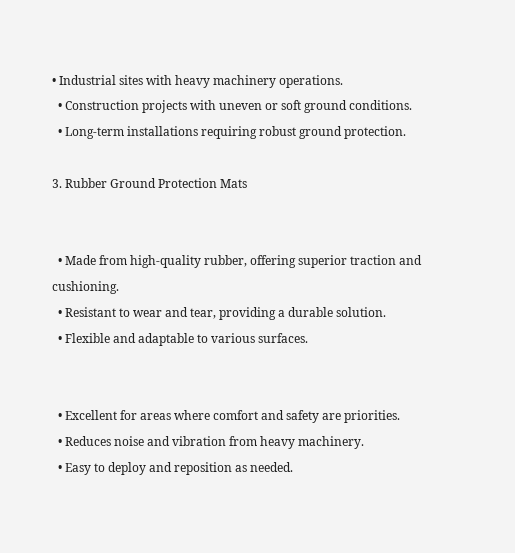• Industrial sites with heavy machinery operations.
  • Construction projects with uneven or soft ground conditions.
  • Long-term installations requiring robust ground protection.

3. Rubber Ground Protection Mats


  • Made from high-quality rubber, offering superior traction and cushioning.
  • Resistant to wear and tear, providing a durable solution.
  • Flexible and adaptable to various surfaces.


  • Excellent for areas where comfort and safety are priorities.
  • Reduces noise and vibration from heavy machinery.
  • Easy to deploy and reposition as needed.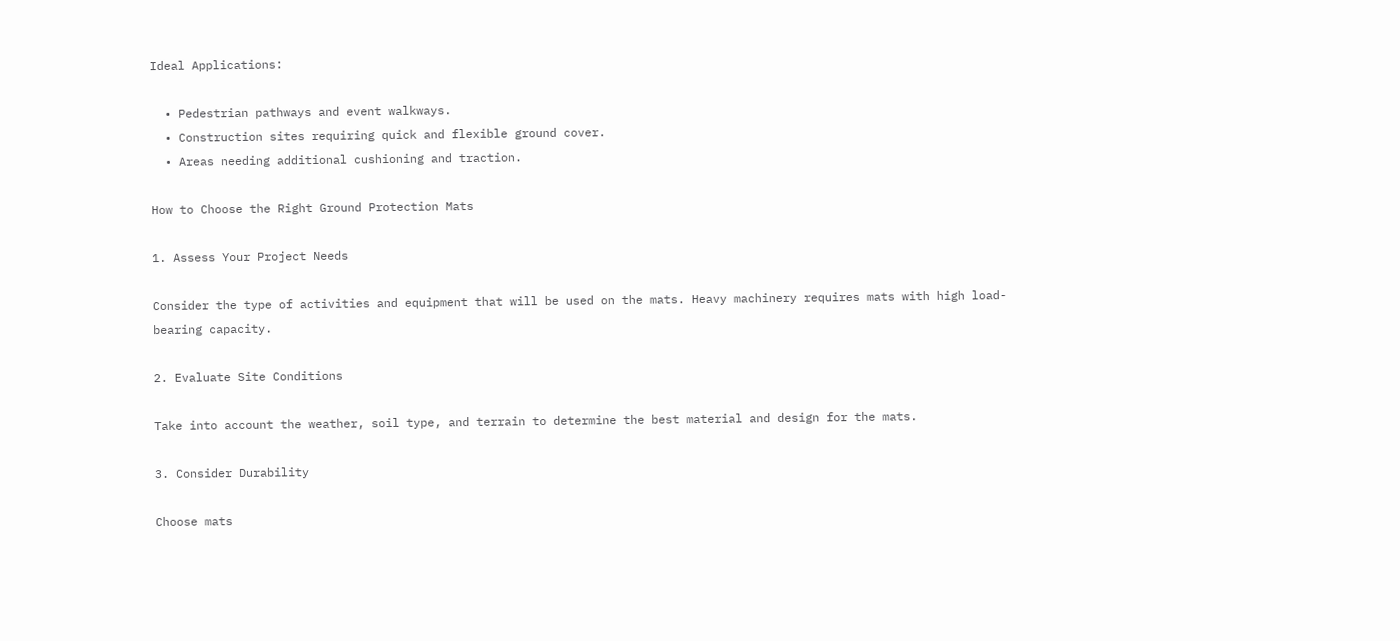Ideal Applications:

  • Pedestrian pathways and event walkways.
  • Construction sites requiring quick and flexible ground cover.
  • Areas needing additional cushioning and traction.

How to Choose the Right Ground Protection Mats

1. Assess Your Project Needs

Consider the type of activities and equipment that will be used on the mats. Heavy machinery requires mats with high load-bearing capacity.

2. Evaluate Site Conditions

Take into account the weather, soil type, and terrain to determine the best material and design for the mats.

3. Consider Durability

Choose mats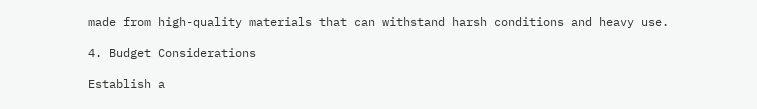made from high-quality materials that can withstand harsh conditions and heavy use.

4. Budget Considerations

Establish a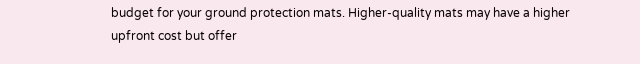budget for your ground protection mats. Higher-quality mats may have a higher upfront cost but offer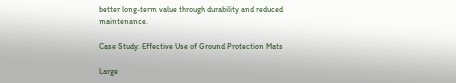better long-term value through durability and reduced maintenance.

Case Study: Effective Use of Ground Protection Mats

Large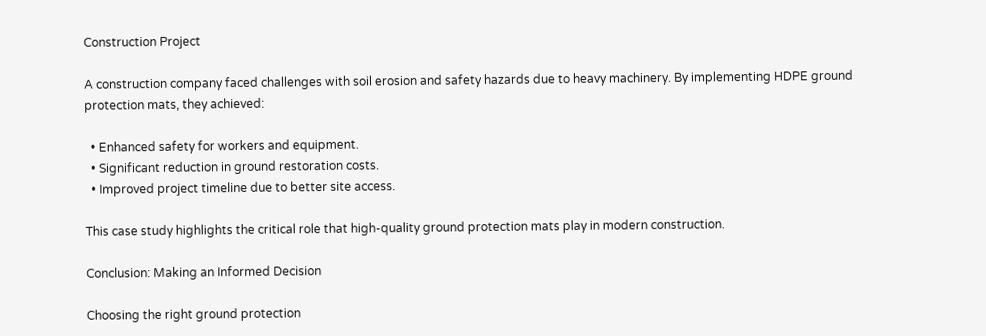Construction Project

A construction company faced challenges with soil erosion and safety hazards due to heavy machinery. By implementing HDPE ground protection mats, they achieved:

  • Enhanced safety for workers and equipment.
  • Significant reduction in ground restoration costs.
  • Improved project timeline due to better site access.

This case study highlights the critical role that high-quality ground protection mats play in modern construction.

Conclusion: Making an Informed Decision

Choosing the right ground protection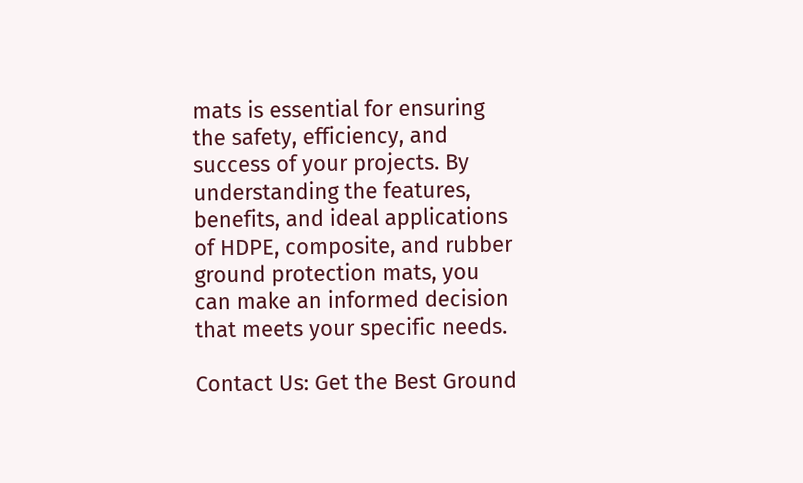mats is essential for ensuring the safety, efficiency, and success of your projects. By understanding the features, benefits, and ideal applications of HDPE, composite, and rubber ground protection mats, you can make an informed decision that meets your specific needs.

Contact Us: Get the Best Ground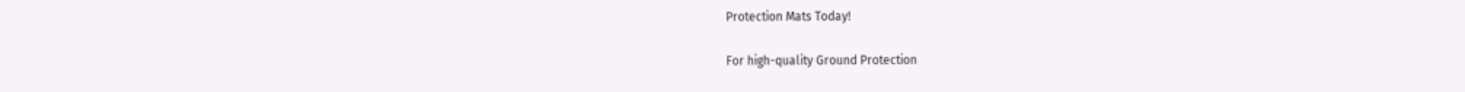Protection Mats Today!

For high-quality Ground Protection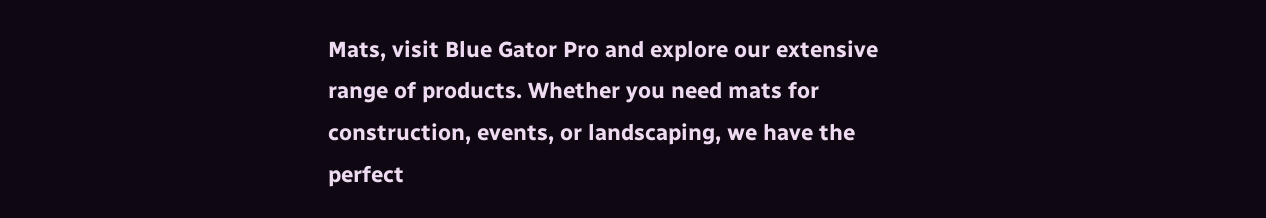Mats, visit Blue Gator Pro and explore our extensive range of products. Whether you need mats for construction, events, or landscaping, we have the perfect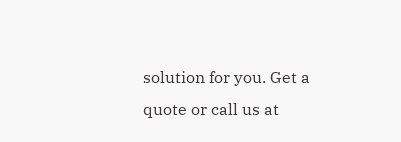solution for you. Get a quote or call us at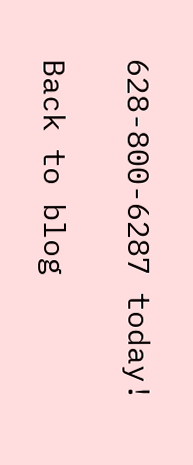628-800-6287 today!

Back to blog